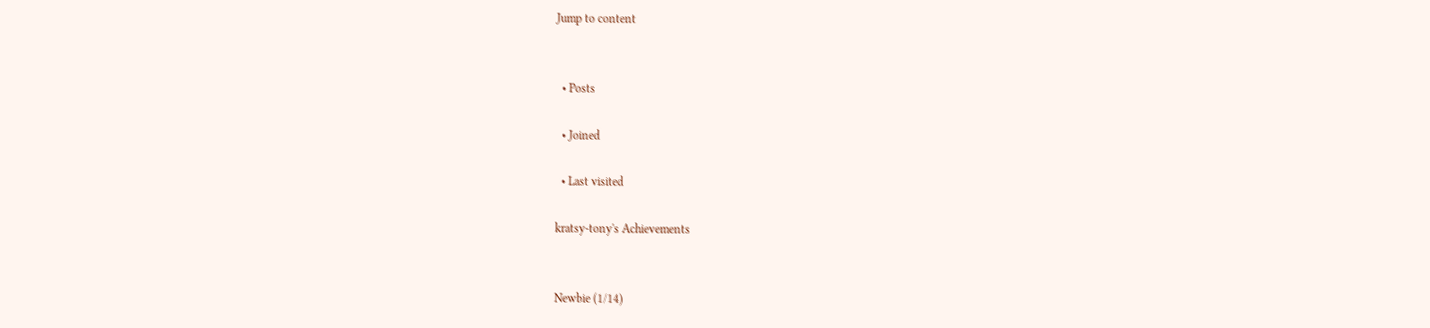Jump to content


  • Posts

  • Joined

  • Last visited

kratsy-tony's Achievements


Newbie (1/14)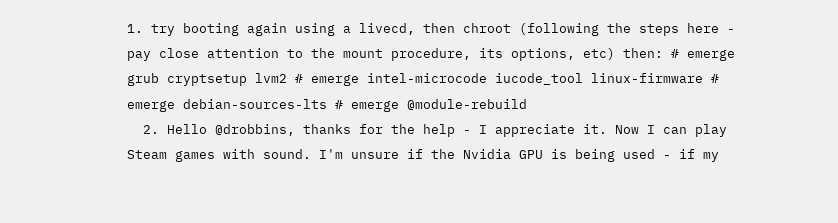1. try booting again using a livecd, then chroot (following the steps here - pay close attention to the mount procedure, its options, etc) then: # emerge grub cryptsetup lvm2 # emerge intel-microcode iucode_tool linux-firmware # emerge debian-sources-lts # emerge @module-rebuild
  2. Hello @drobbins, thanks for the help - I appreciate it. Now I can play Steam games with sound. I'm unsure if the Nvidia GPU is being used - if my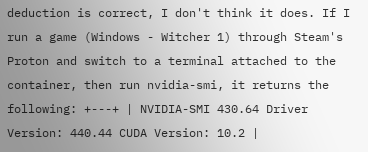deduction is correct, I don't think it does. If I run a game (Windows - Witcher 1) through Steam's Proton and switch to a terminal attached to the container, then run nvidia-smi, it returns the following: +---+ | NVIDIA-SMI 430.64 Driver Version: 440.44 CUDA Version: 10.2 |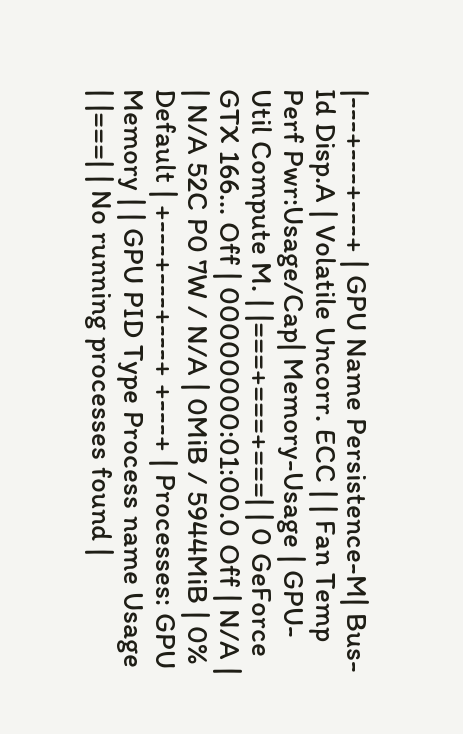|---+---+---+ | GPU Name Persistence-M| Bus-Id Disp.A | Volatile Uncorr. ECC | | Fan Temp Perf Pwr:Usage/Cap| Memory-Usage | GPU-Util Compute M. | |===+===+===| | 0 GeForce GTX 166... Off | 00000000:01:00.0 Off | N/A | | N/A 52C P0 7W / N/A | 0MiB / 5944MiB | 0% Default | +---+---+---+ +---+ | Processes: GPU Memory | | GPU PID Type Process name Usage | |===| | No running processes found |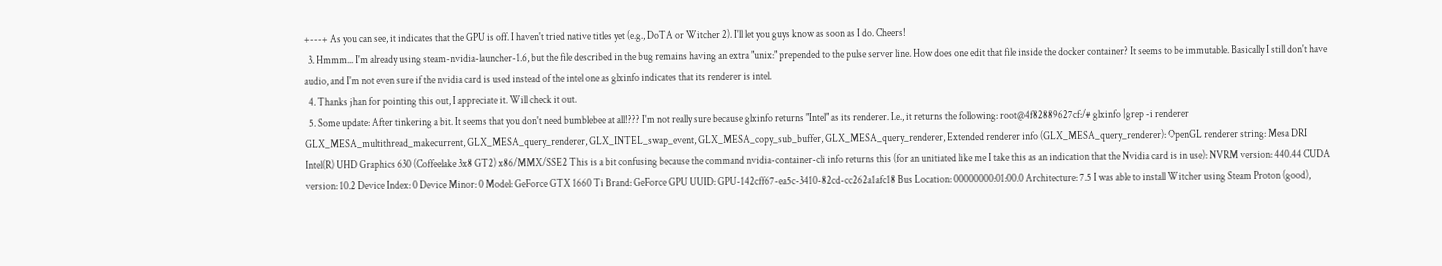+---+ As you can see, it indicates that the GPU is off. I haven't tried native titles yet (e.g., DoTA or Witcher 2). I'll let you guys know as soon as I do. Cheers!
  3. Hmmm... I'm already using steam-nvidia-launcher-1.6, but the file described in the bug remains having an extra "unix:" prepended to the pulse server line. How does one edit that file inside the docker container? It seems to be immutable. Basically I still don't have audio, and I'm not even sure if the nvidia card is used instead of the intel one as glxinfo indicates that its renderer is intel.
  4. Thanks jhan for pointing this out, I appreciate it. Will check it out.
  5. Some update: After tinkering a bit. It seems that you don't need bumblebee at all!??? I'm not really sure because glxinfo returns "Intel" as its renderer. I.e., it returns the following: root@4f82889627cf:/# glxinfo |grep -i renderer GLX_MESA_multithread_makecurrent, GLX_MESA_query_renderer, GLX_INTEL_swap_event, GLX_MESA_copy_sub_buffer, GLX_MESA_query_renderer, Extended renderer info (GLX_MESA_query_renderer): OpenGL renderer string: Mesa DRI Intel(R) UHD Graphics 630 (Coffeelake 3x8 GT2) x86/MMX/SSE2 This is a bit confusing because the command nvidia-container-cli info returns this (for an unitiated like me I take this as an indication that the Nvidia card is in use): NVRM version: 440.44 CUDA version: 10.2 Device Index: 0 Device Minor: 0 Model: GeForce GTX 1660 Ti Brand: GeForce GPU UUID: GPU-142cff67-ea5c-3410-82cd-cc262a1afc18 Bus Location: 00000000:01:00.0 Architecture: 7.5 I was able to install Witcher using Steam Proton (good),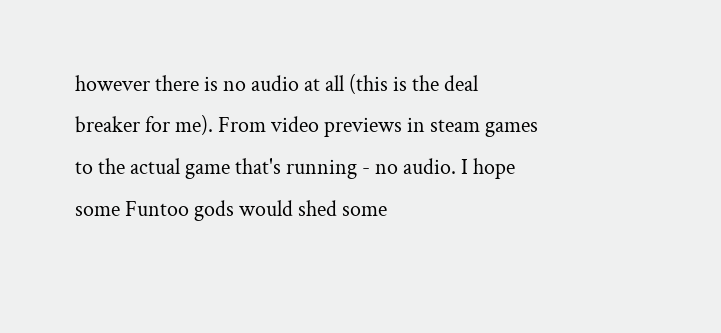however there is no audio at all (this is the deal breaker for me). From video previews in steam games to the actual game that's running - no audio. I hope some Funtoo gods would shed some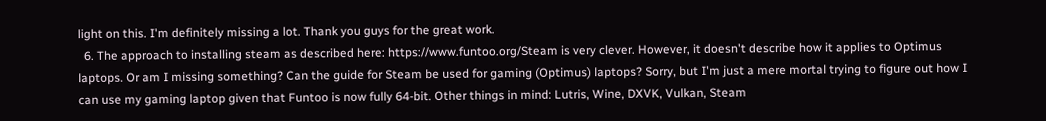light on this. I'm definitely missing a lot. Thank you guys for the great work.
  6. The approach to installing steam as described here: https://www.funtoo.org/Steam is very clever. However, it doesn't describe how it applies to Optimus laptops. Or am I missing something? Can the guide for Steam be used for gaming (Optimus) laptops? Sorry, but I'm just a mere mortal trying to figure out how I can use my gaming laptop given that Funtoo is now fully 64-bit. Other things in mind: Lutris, Wine, DXVK, Vulkan, Steam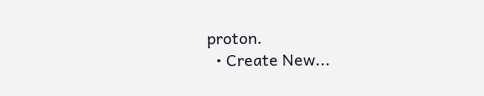proton.
  • Create New...